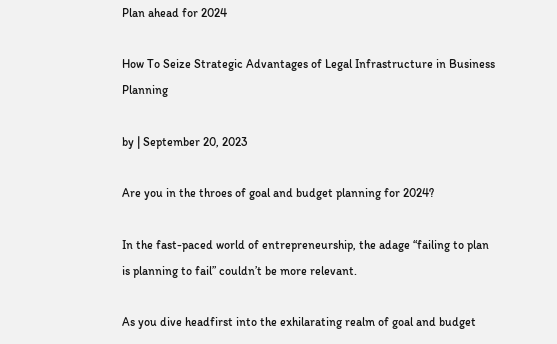Plan ahead for 2024

How To Seize Strategic Advantages of Legal Infrastructure in Business Planning

by | September 20, 2023

Are you in the throes of goal and budget planning for 2024?

In the fast-paced world of entrepreneurship, the adage “failing to plan is planning to fail” couldn’t be more relevant.

As you dive headfirst into the exhilarating realm of goal and budget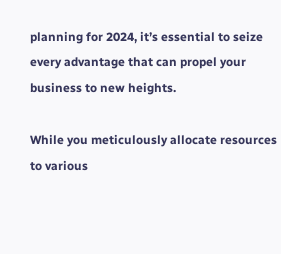planning for 2024, it’s essential to seize every advantage that can propel your business to new heights.

While you meticulously allocate resources to various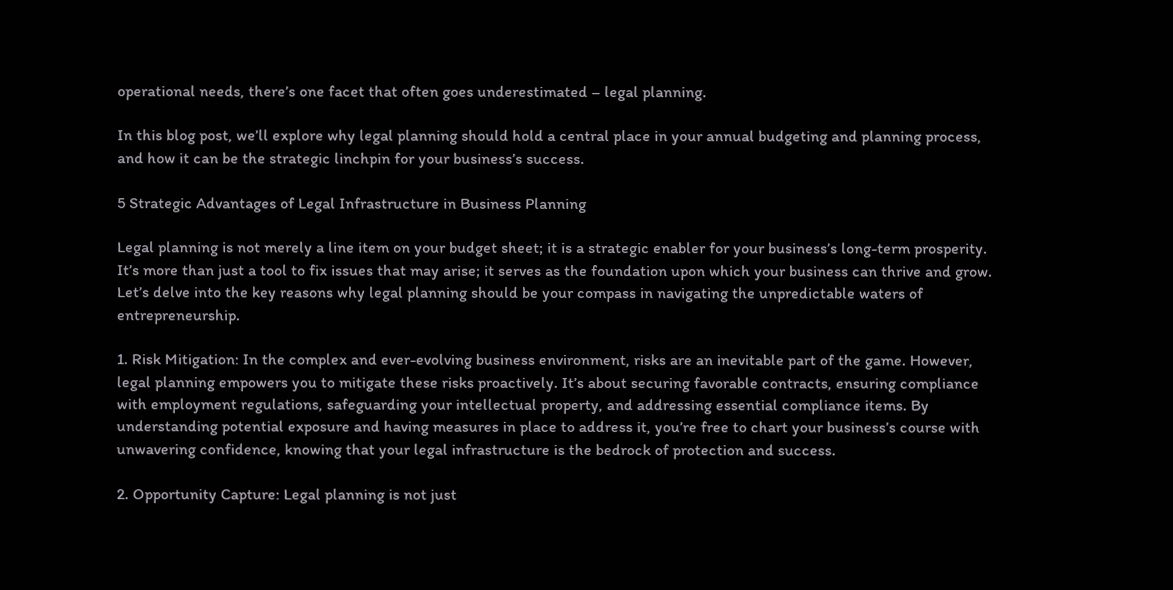operational needs, there’s one facet that often goes underestimated – legal planning.

In this blog post, we’ll explore why legal planning should hold a central place in your annual budgeting and planning process, and how it can be the strategic linchpin for your business’s success.

5 Strategic Advantages of Legal Infrastructure in Business Planning

Legal planning is not merely a line item on your budget sheet; it is a strategic enabler for your business’s long-term prosperity. It’s more than just a tool to fix issues that may arise; it serves as the foundation upon which your business can thrive and grow. Let’s delve into the key reasons why legal planning should be your compass in navigating the unpredictable waters of entrepreneurship.

1. Risk Mitigation: In the complex and ever-evolving business environment, risks are an inevitable part of the game. However, legal planning empowers you to mitigate these risks proactively. It’s about securing favorable contracts, ensuring compliance with employment regulations, safeguarding your intellectual property, and addressing essential compliance items. By understanding potential exposure and having measures in place to address it, you’re free to chart your business’s course with unwavering confidence, knowing that your legal infrastructure is the bedrock of protection and success.

2. Opportunity Capture: Legal planning is not just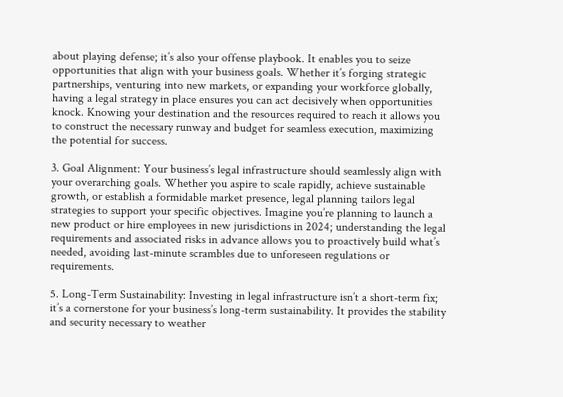about playing defense; it’s also your offense playbook. It enables you to seize opportunities that align with your business goals. Whether it’s forging strategic partnerships, venturing into new markets, or expanding your workforce globally, having a legal strategy in place ensures you can act decisively when opportunities knock. Knowing your destination and the resources required to reach it allows you to construct the necessary runway and budget for seamless execution, maximizing the potential for success.

3. Goal Alignment: Your business’s legal infrastructure should seamlessly align with your overarching goals. Whether you aspire to scale rapidly, achieve sustainable growth, or establish a formidable market presence, legal planning tailors legal strategies to support your specific objectives. Imagine you’re planning to launch a new product or hire employees in new jurisdictions in 2024; understanding the legal requirements and associated risks in advance allows you to proactively build what’s needed, avoiding last-minute scrambles due to unforeseen regulations or requirements.

5. Long-Term Sustainability: Investing in legal infrastructure isn’t a short-term fix; it’s a cornerstone for your business’s long-term sustainability. It provides the stability and security necessary to weather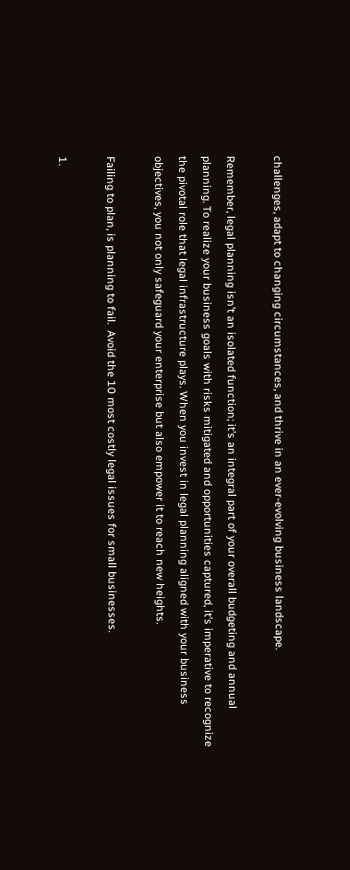challenges, adapt to changing circumstances, and thrive in an ever-evolving business landscape.

Remember, legal planning isn’t an isolated function; it’s an integral part of your overall budgeting and annual planning. To realize your business goals with risks mitigated and opportunities captured, it’s imperative to recognize the pivotal role that legal infrastructure plays. When you invest in legal planning aligned with your business objectives, you not only safeguard your enterprise but also empower it to reach new heights.

Failing to plan, is planning to fail.  Avoid the 10 most costly legal issues for small businesses.

1.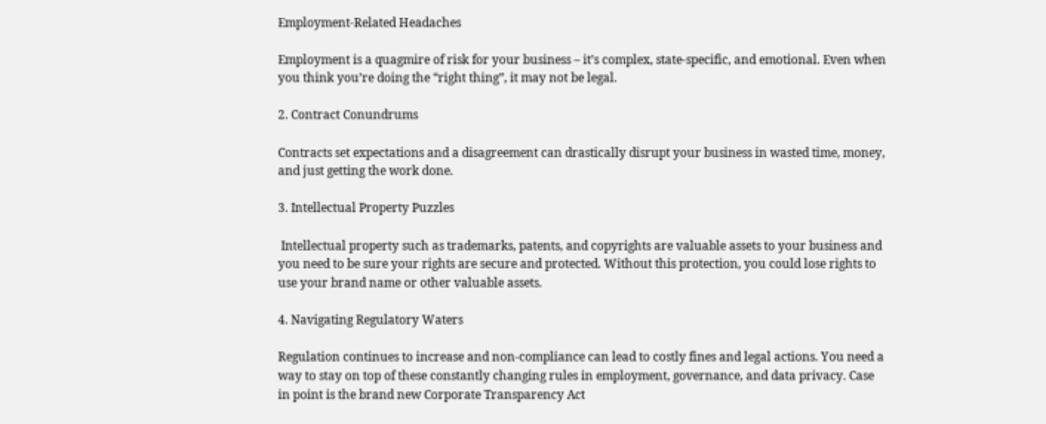Employment-Related Headaches

Employment is a quagmire of risk for your business – it’s complex, state-specific, and emotional. Even when you think you’re doing the “right thing”, it may not be legal.

2. Contract Conundrums

Contracts set expectations and a disagreement can drastically disrupt your business in wasted time, money, and just getting the work done.

3. Intellectual Property Puzzles

 Intellectual property such as trademarks, patents, and copyrights are valuable assets to your business and you need to be sure your rights are secure and protected. Without this protection, you could lose rights to use your brand name or other valuable assets.

4. Navigating Regulatory Waters

Regulation continues to increase and non-compliance can lead to costly fines and legal actions. You need a way to stay on top of these constantly changing rules in employment, governance, and data privacy. Case in point is the brand new Corporate Transparency Act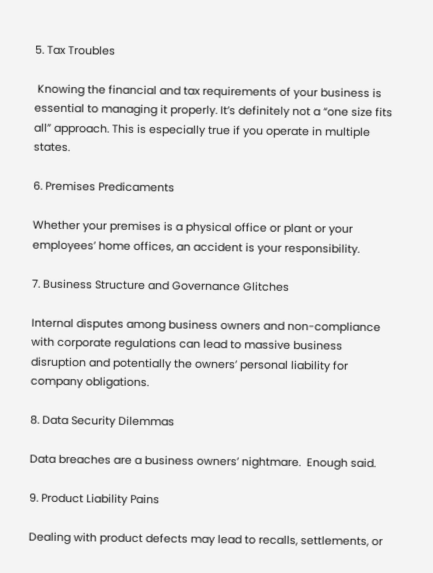5. Tax Troubles

 Knowing the financial and tax requirements of your business is essential to managing it properly. It’s definitely not a “one size fits all” approach. This is especially true if you operate in multiple states.

6. Premises Predicaments

Whether your premises is a physical office or plant or your employees’ home offices, an accident is your responsibility.

7. Business Structure and Governance Glitches

Internal disputes among business owners and non-compliance with corporate regulations can lead to massive business disruption and potentially the owners’ personal liability for company obligations.

8. Data Security Dilemmas

Data breaches are a business owners’ nightmare.  Enough said.

9. Product Liability Pains

Dealing with product defects may lead to recalls, settlements, or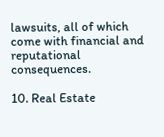lawsuits, all of which come with financial and reputational consequences.

10. Real Estate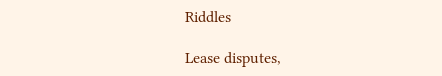Riddles

Lease disputes,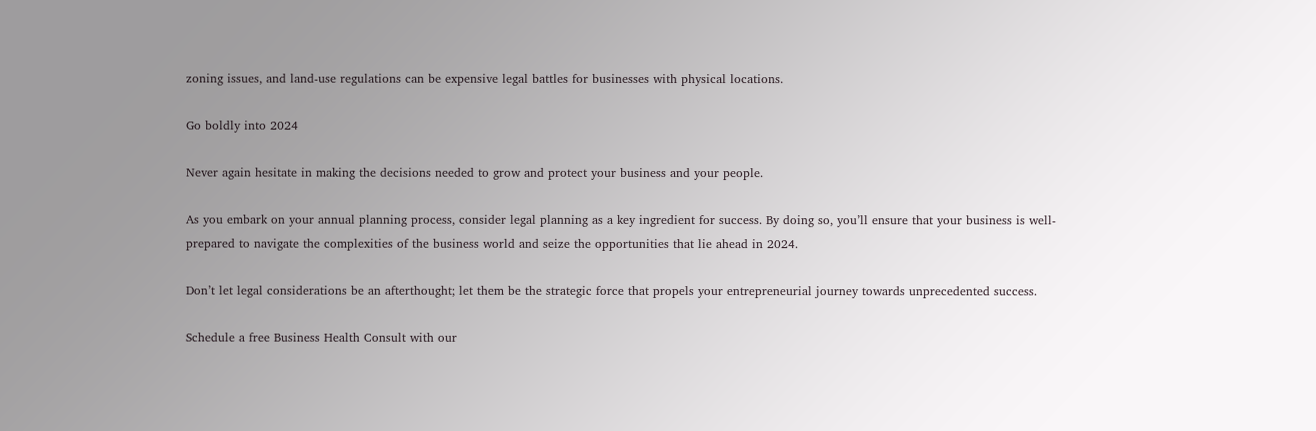zoning issues, and land-use regulations can be expensive legal battles for businesses with physical locations.

Go boldly into 2024

Never again hesitate in making the decisions needed to grow and protect your business and your people.

As you embark on your annual planning process, consider legal planning as a key ingredient for success. By doing so, you’ll ensure that your business is well-prepared to navigate the complexities of the business world and seize the opportunities that lie ahead in 2024.

Don’t let legal considerations be an afterthought; let them be the strategic force that propels your entrepreneurial journey towards unprecedented success.

Schedule a free Business Health Consult with our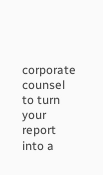corporate counsel to turn your report into a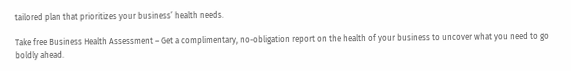tailored plan that prioritizes your business’ health needs.

Take free Business Health Assessment – Get a complimentary, no-obligation report on the health of your business to uncover what you need to go boldly ahead.